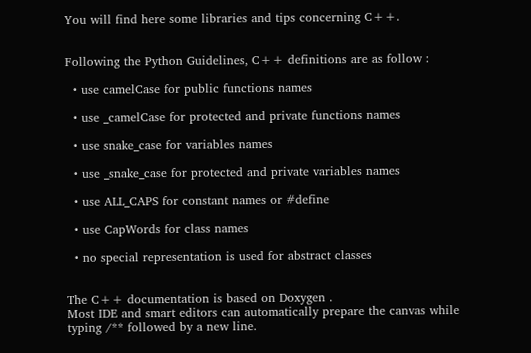You will find here some libraries and tips concerning C++.


Following the Python Guidelines, C++ definitions are as follow :

  • use camelCase for public functions names

  • use _camelCase for protected and private functions names

  • use snake_case for variables names

  • use _snake_case for protected and private variables names

  • use ALL_CAPS for constant names or #define

  • use CapWords for class names

  • no special representation is used for abstract classes


The C++ documentation is based on Doxygen .
Most IDE and smart editors can automatically prepare the canvas while typing /** followed by a new line.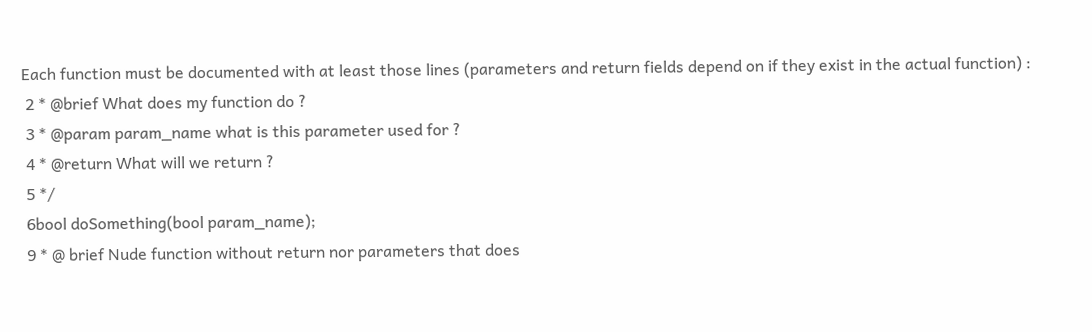Each function must be documented with at least those lines (parameters and return fields depend on if they exist in the actual function) :
 2 * @brief What does my function do ?
 3 * @param param_name what is this parameter used for ?
 4 * @return What will we return ?
 5 */
 6bool doSomething(bool param_name);
 9 * @ brief Nude function without return nor parameters that does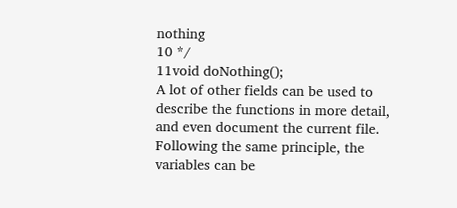nothing
10 */
11void doNothing();
A lot of other fields can be used to describe the functions in more detail, and even document the current file.
Following the same principle, the variables can be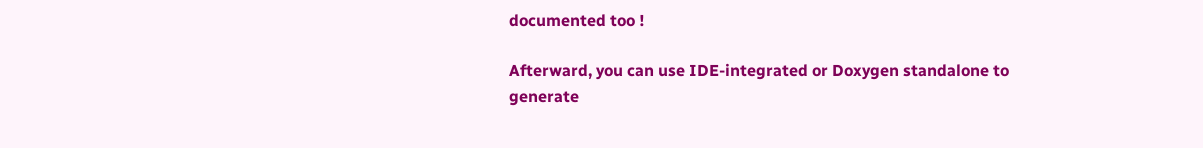documented too !

Afterward, you can use IDE-integrated or Doxygen standalone to generate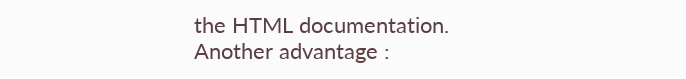the HTML documentation.
Another advantage :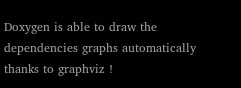Doxygen is able to draw the dependencies graphs automatically thanks to graphviz !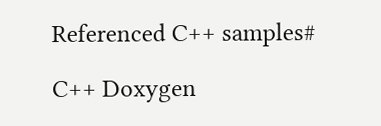Referenced C++ samples#

C++ Doxygen